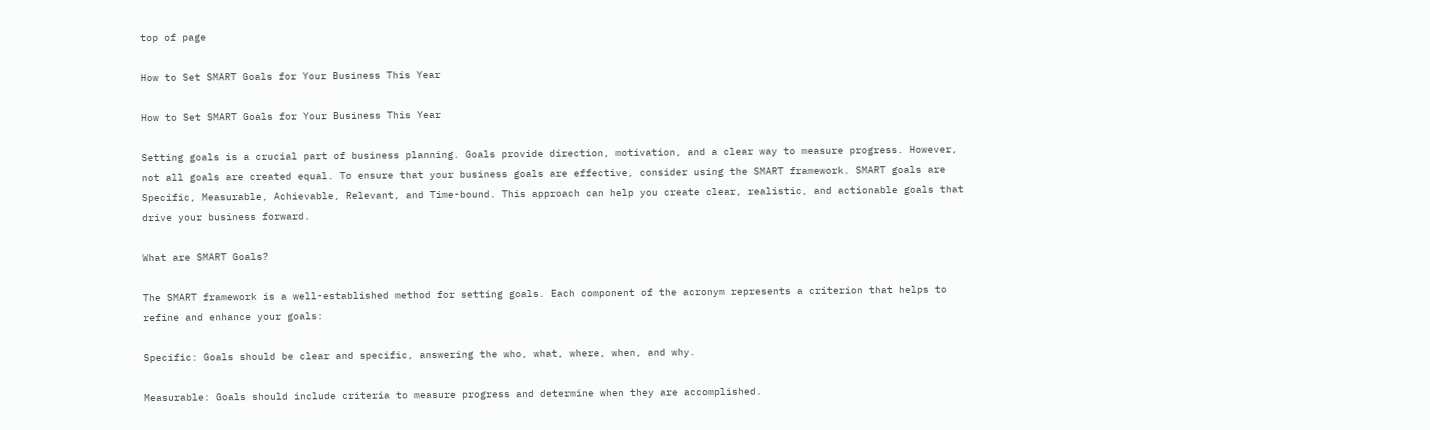top of page

How to Set SMART Goals for Your Business This Year

How to Set SMART Goals for Your Business This Year

Setting goals is a crucial part of business planning. Goals provide direction, motivation, and a clear way to measure progress. However, not all goals are created equal. To ensure that your business goals are effective, consider using the SMART framework. SMART goals are Specific, Measurable, Achievable, Relevant, and Time-bound. This approach can help you create clear, realistic, and actionable goals that drive your business forward.

What are SMART Goals?

The SMART framework is a well-established method for setting goals. Each component of the acronym represents a criterion that helps to refine and enhance your goals:

Specific: Goals should be clear and specific, answering the who, what, where, when, and why.

Measurable: Goals should include criteria to measure progress and determine when they are accomplished.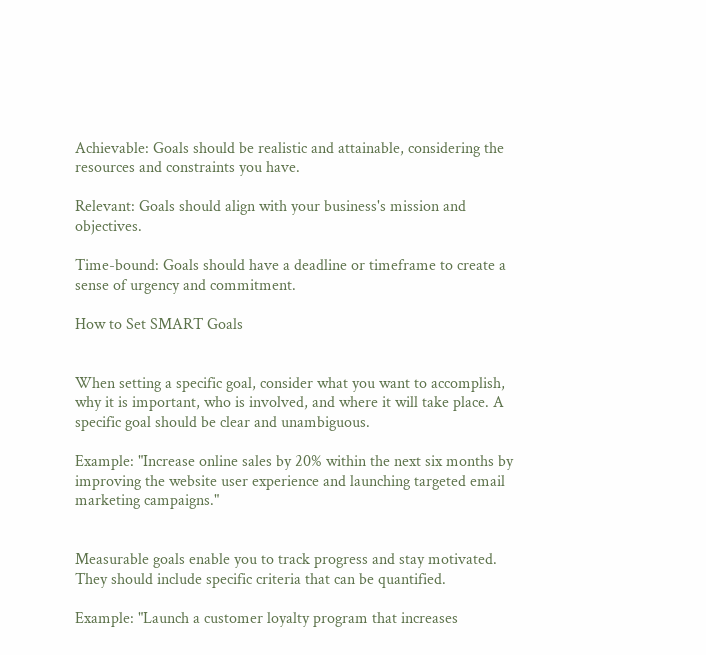Achievable: Goals should be realistic and attainable, considering the resources and constraints you have.

Relevant: Goals should align with your business's mission and objectives.

Time-bound: Goals should have a deadline or timeframe to create a sense of urgency and commitment.

How to Set SMART Goals


When setting a specific goal, consider what you want to accomplish, why it is important, who is involved, and where it will take place. A specific goal should be clear and unambiguous.

Example: "Increase online sales by 20% within the next six months by improving the website user experience and launching targeted email marketing campaigns."


Measurable goals enable you to track progress and stay motivated. They should include specific criteria that can be quantified.

Example: "Launch a customer loyalty program that increases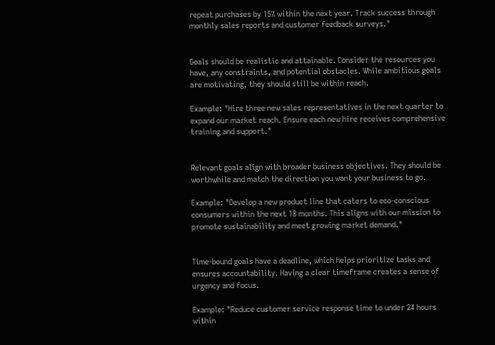repeat purchases by 15% within the next year. Track success through monthly sales reports and customer feedback surveys."


Goals should be realistic and attainable. Consider the resources you have, any constraints, and potential obstacles. While ambitious goals are motivating, they should still be within reach.

Example: "Hire three new sales representatives in the next quarter to expand our market reach. Ensure each new hire receives comprehensive training and support."


Relevant goals align with broader business objectives. They should be worthwhile and match the direction you want your business to go.

Example: "Develop a new product line that caters to eco-conscious consumers within the next 18 months. This aligns with our mission to promote sustainability and meet growing market demand."


Time-bound goals have a deadline, which helps prioritize tasks and ensures accountability. Having a clear timeframe creates a sense of urgency and focus.

Example: "Reduce customer service response time to under 24 hours within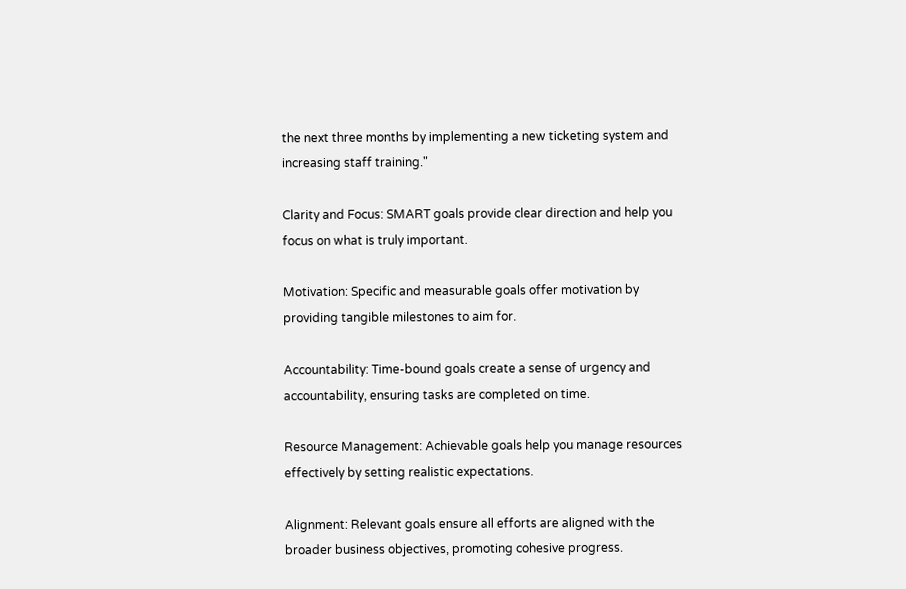the next three months by implementing a new ticketing system and increasing staff training."

Clarity and Focus: SMART goals provide clear direction and help you focus on what is truly important.

Motivation: Specific and measurable goals offer motivation by providing tangible milestones to aim for.

Accountability: Time-bound goals create a sense of urgency and accountability, ensuring tasks are completed on time.

Resource Management: Achievable goals help you manage resources effectively by setting realistic expectations.

Alignment: Relevant goals ensure all efforts are aligned with the broader business objectives, promoting cohesive progress.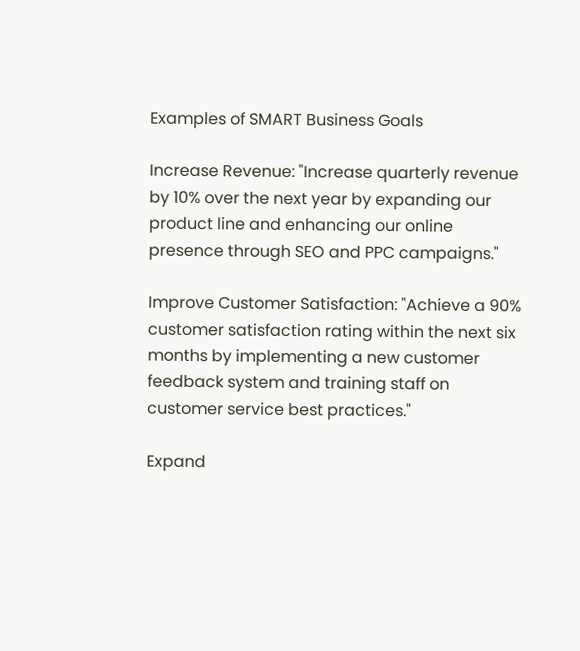Examples of SMART Business Goals

Increase Revenue: "Increase quarterly revenue by 10% over the next year by expanding our product line and enhancing our online presence through SEO and PPC campaigns."

Improve Customer Satisfaction: "Achieve a 90% customer satisfaction rating within the next six months by implementing a new customer feedback system and training staff on customer service best practices."

Expand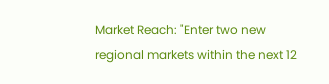Market Reach: "Enter two new regional markets within the next 12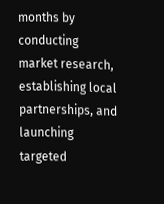months by conducting market research, establishing local partnerships, and launching targeted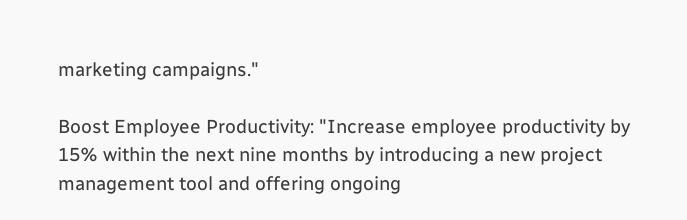marketing campaigns."

Boost Employee Productivity: "Increase employee productivity by 15% within the next nine months by introducing a new project management tool and offering ongoing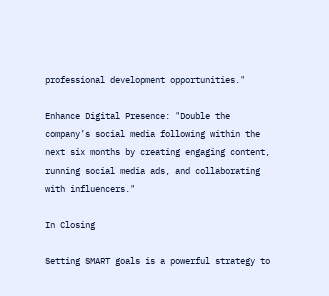professional development opportunities."

Enhance Digital Presence: "Double the company’s social media following within the next six months by creating engaging content, running social media ads, and collaborating with influencers."

In Closing

Setting SMART goals is a powerful strategy to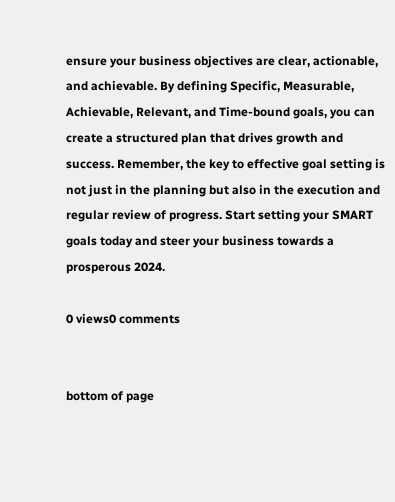ensure your business objectives are clear, actionable, and achievable. By defining Specific, Measurable, Achievable, Relevant, and Time-bound goals, you can create a structured plan that drives growth and success. Remember, the key to effective goal setting is not just in the planning but also in the execution and regular review of progress. Start setting your SMART goals today and steer your business towards a prosperous 2024.

0 views0 comments


bottom of page